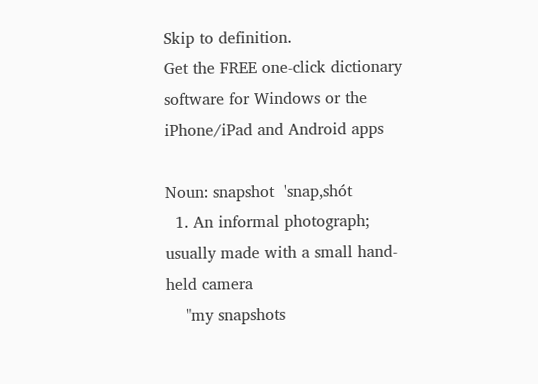Skip to definition.
Get the FREE one-click dictionary software for Windows or the iPhone/iPad and Android apps

Noun: snapshot  'snap,shót
  1. An informal photograph; usually made with a small hand-held camera
    "my snapshots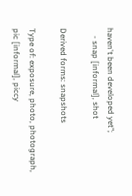haven't been developed yet";
    - snap [informal], shot

Derived forms: snapshots

Type of: exposure, photo, photograph, pic [informal], piccy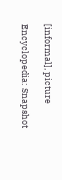[informal], picture

Encyclopedia: Snapshot